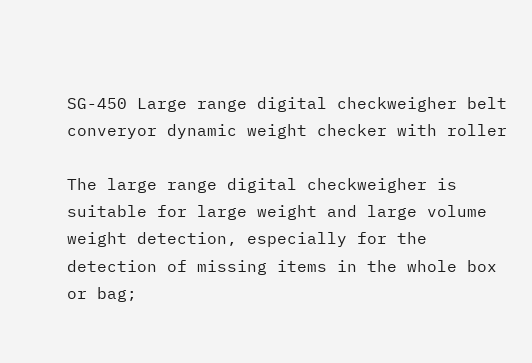SG-450 Large range digital checkweigher belt converyor dynamic weight checker with roller

The large range digital checkweigher is suitable for large weight and large volume weight detection, especially for the detection of missing items in the whole box or bag;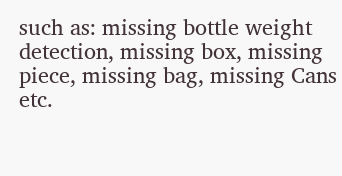such as: missing bottle weight detection, missing box, missing piece, missing bag, missing Cans etc.